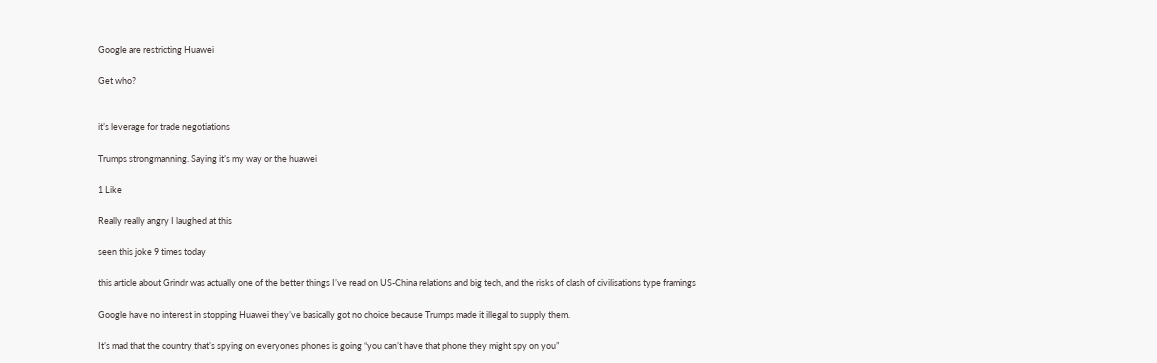Google are restricting Huawei

Get who?


it’s leverage for trade negotiations

Trumps strongmanning. Saying it’s my way or the huawei

1 Like

Really really angry I laughed at this

seen this joke 9 times today

this article about Grindr was actually one of the better things I’ve read on US-China relations and big tech, and the risks of clash of civilisations type framings

Google have no interest in stopping Huawei they’ve basically got no choice because Trumps made it illegal to supply them.

It’s mad that the country that’s spying on everyones phones is going “you can’t have that phone they might spy on you”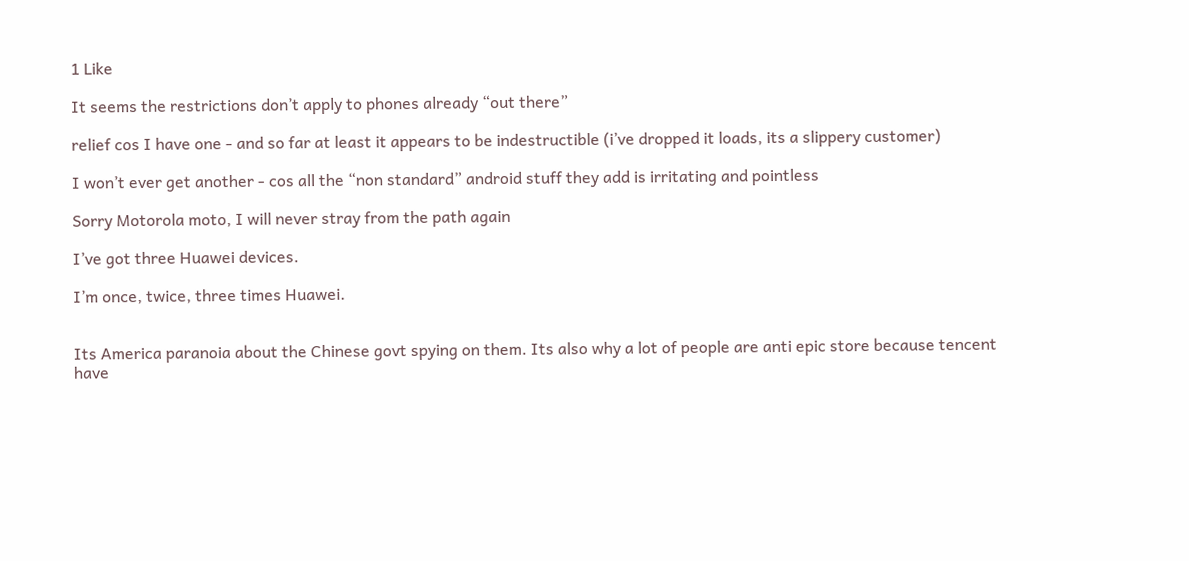1 Like

It seems the restrictions don’t apply to phones already “out there”

relief cos I have one - and so far at least it appears to be indestructible (i’ve dropped it loads, its a slippery customer)

I won’t ever get another - cos all the “non standard” android stuff they add is irritating and pointless

Sorry Motorola moto, I will never stray from the path again

I’ve got three Huawei devices.

I’m once, twice, three times Huawei.


Its America paranoia about the Chinese govt spying on them. Its also why a lot of people are anti epic store because tencent have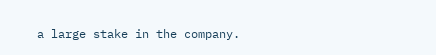a large stake in the company.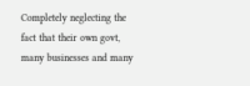Completely neglecting the fact that their own govt, many businesses and many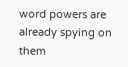word powers are already spying on them